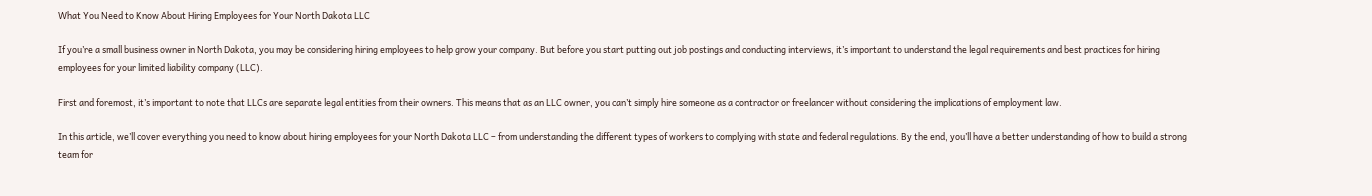What You Need to Know About Hiring Employees for Your North Dakota LLC

If you’re a small business owner in North Dakota, you may be considering hiring employees to help grow your company. But before you start putting out job postings and conducting interviews, it’s important to understand the legal requirements and best practices for hiring employees for your limited liability company (LLC).

First and foremost, it’s important to note that LLCs are separate legal entities from their owners. This means that as an LLC owner, you can’t simply hire someone as a contractor or freelancer without considering the implications of employment law.

In this article, we’ll cover everything you need to know about hiring employees for your North Dakota LLC – from understanding the different types of workers to complying with state and federal regulations. By the end, you’ll have a better understanding of how to build a strong team for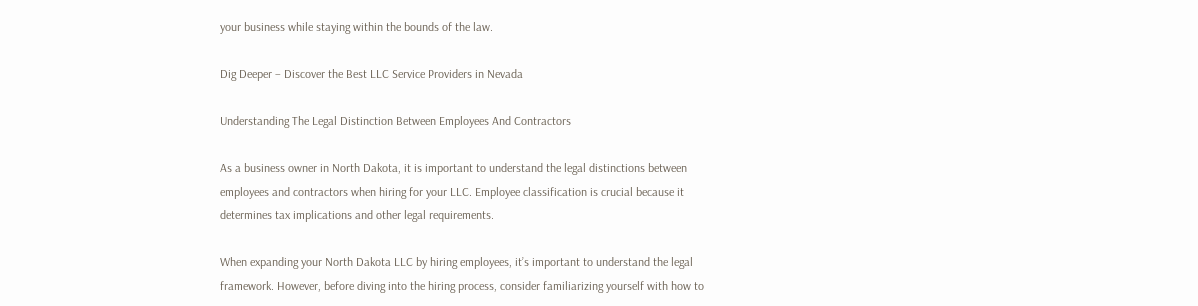your business while staying within the bounds of the law.

Dig Deeper – Discover the Best LLC Service Providers in Nevada

Understanding The Legal Distinction Between Employees And Contractors

As a business owner in North Dakota, it is important to understand the legal distinctions between employees and contractors when hiring for your LLC. Employee classification is crucial because it determines tax implications and other legal requirements.

When expanding your North Dakota LLC by hiring employees, it’s important to understand the legal framework. However, before diving into the hiring process, consider familiarizing yourself with how to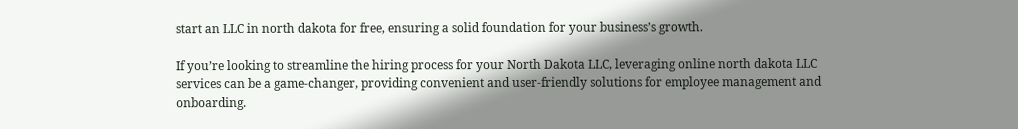start an LLC in north dakota for free, ensuring a solid foundation for your business’s growth.

If you’re looking to streamline the hiring process for your North Dakota LLC, leveraging online north dakota LLC services can be a game-changer, providing convenient and user-friendly solutions for employee management and onboarding.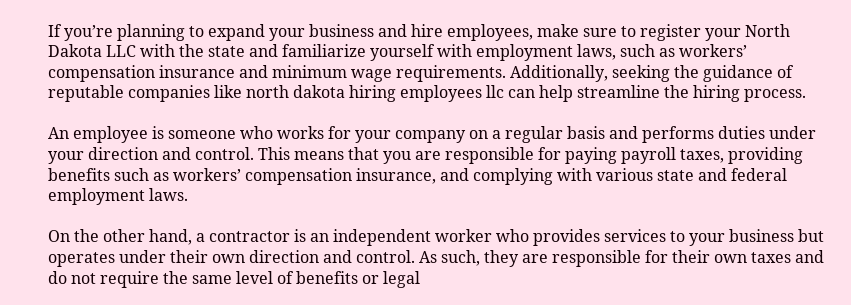If you’re planning to expand your business and hire employees, make sure to register your North Dakota LLC with the state and familiarize yourself with employment laws, such as workers’ compensation insurance and minimum wage requirements. Additionally, seeking the guidance of reputable companies like north dakota hiring employees llc can help streamline the hiring process.

An employee is someone who works for your company on a regular basis and performs duties under your direction and control. This means that you are responsible for paying payroll taxes, providing benefits such as workers’ compensation insurance, and complying with various state and federal employment laws.

On the other hand, a contractor is an independent worker who provides services to your business but operates under their own direction and control. As such, they are responsible for their own taxes and do not require the same level of benefits or legal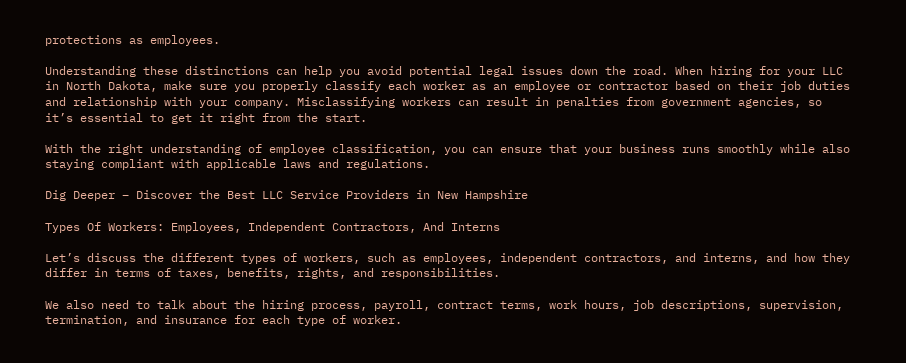protections as employees.

Understanding these distinctions can help you avoid potential legal issues down the road. When hiring for your LLC in North Dakota, make sure you properly classify each worker as an employee or contractor based on their job duties and relationship with your company. Misclassifying workers can result in penalties from government agencies, so it’s essential to get it right from the start.

With the right understanding of employee classification, you can ensure that your business runs smoothly while also staying compliant with applicable laws and regulations.

Dig Deeper – Discover the Best LLC Service Providers in New Hampshire

Types Of Workers: Employees, Independent Contractors, And Interns

Let’s discuss the different types of workers, such as employees, independent contractors, and interns, and how they differ in terms of taxes, benefits, rights, and responsibilities.

We also need to talk about the hiring process, payroll, contract terms, work hours, job descriptions, supervision, termination, and insurance for each type of worker.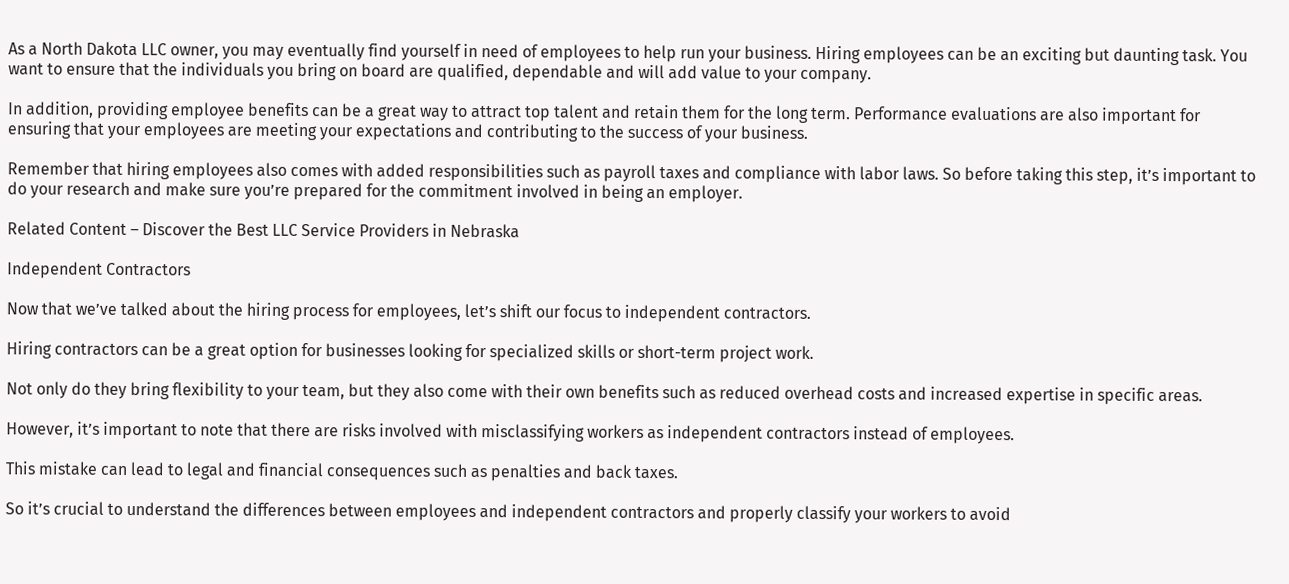As a North Dakota LLC owner, you may eventually find yourself in need of employees to help run your business. Hiring employees can be an exciting but daunting task. You want to ensure that the individuals you bring on board are qualified, dependable and will add value to your company.

In addition, providing employee benefits can be a great way to attract top talent and retain them for the long term. Performance evaluations are also important for ensuring that your employees are meeting your expectations and contributing to the success of your business.

Remember that hiring employees also comes with added responsibilities such as payroll taxes and compliance with labor laws. So before taking this step, it’s important to do your research and make sure you’re prepared for the commitment involved in being an employer.

Related Content – Discover the Best LLC Service Providers in Nebraska

Independent Contractors

Now that we’ve talked about the hiring process for employees, let’s shift our focus to independent contractors.

Hiring contractors can be a great option for businesses looking for specialized skills or short-term project work.

Not only do they bring flexibility to your team, but they also come with their own benefits such as reduced overhead costs and increased expertise in specific areas.

However, it’s important to note that there are risks involved with misclassifying workers as independent contractors instead of employees.

This mistake can lead to legal and financial consequences such as penalties and back taxes.

So it’s crucial to understand the differences between employees and independent contractors and properly classify your workers to avoid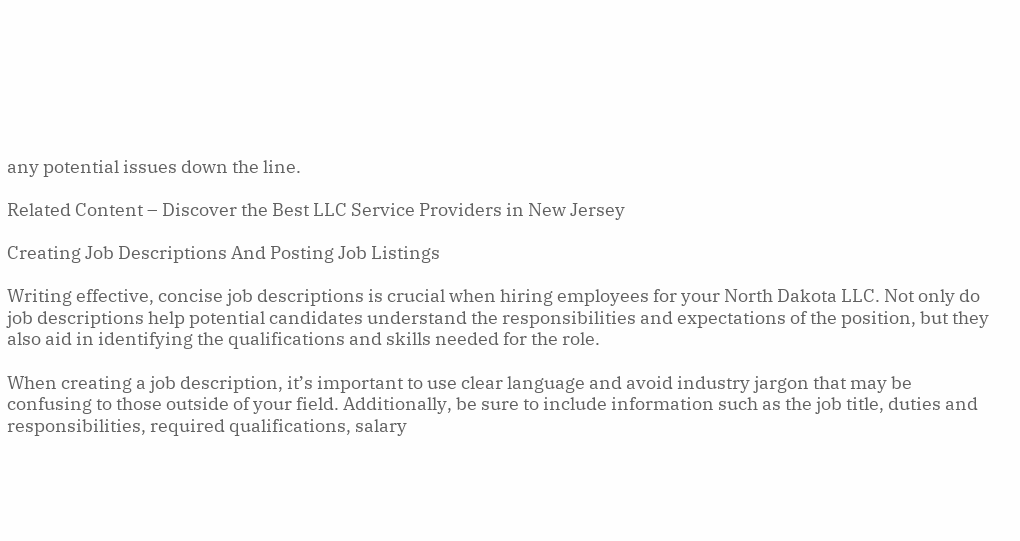any potential issues down the line.

Related Content – Discover the Best LLC Service Providers in New Jersey

Creating Job Descriptions And Posting Job Listings

Writing effective, concise job descriptions is crucial when hiring employees for your North Dakota LLC. Not only do job descriptions help potential candidates understand the responsibilities and expectations of the position, but they also aid in identifying the qualifications and skills needed for the role.

When creating a job description, it’s important to use clear language and avoid industry jargon that may be confusing to those outside of your field. Additionally, be sure to include information such as the job title, duties and responsibilities, required qualifications, salary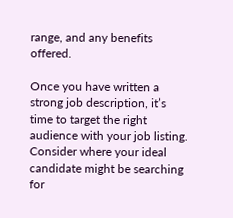range, and any benefits offered.

Once you have written a strong job description, it’s time to target the right audience with your job listing. Consider where your ideal candidate might be searching for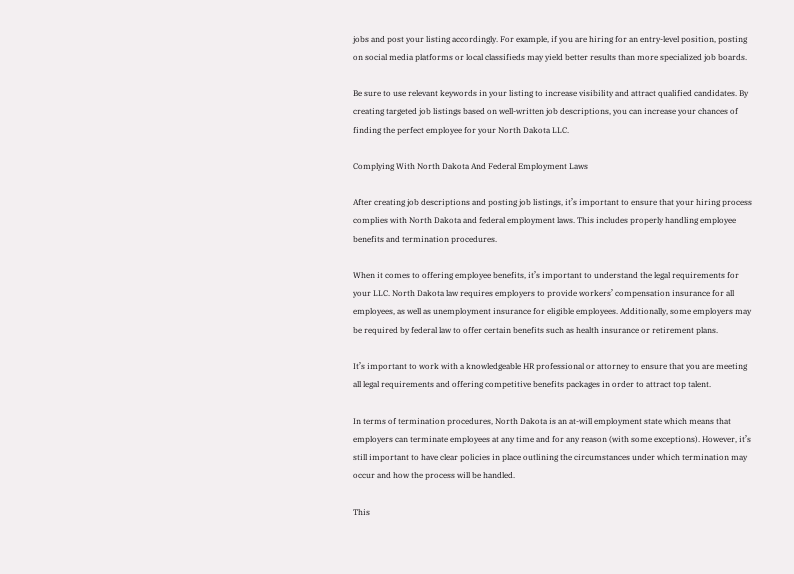jobs and post your listing accordingly. For example, if you are hiring for an entry-level position, posting on social media platforms or local classifieds may yield better results than more specialized job boards.

Be sure to use relevant keywords in your listing to increase visibility and attract qualified candidates. By creating targeted job listings based on well-written job descriptions, you can increase your chances of finding the perfect employee for your North Dakota LLC.

Complying With North Dakota And Federal Employment Laws

After creating job descriptions and posting job listings, it’s important to ensure that your hiring process complies with North Dakota and federal employment laws. This includes properly handling employee benefits and termination procedures.

When it comes to offering employee benefits, it’s important to understand the legal requirements for your LLC. North Dakota law requires employers to provide workers’ compensation insurance for all employees, as well as unemployment insurance for eligible employees. Additionally, some employers may be required by federal law to offer certain benefits such as health insurance or retirement plans.

It’s important to work with a knowledgeable HR professional or attorney to ensure that you are meeting all legal requirements and offering competitive benefits packages in order to attract top talent.

In terms of termination procedures, North Dakota is an at-will employment state which means that employers can terminate employees at any time and for any reason (with some exceptions). However, it’s still important to have clear policies in place outlining the circumstances under which termination may occur and how the process will be handled.

This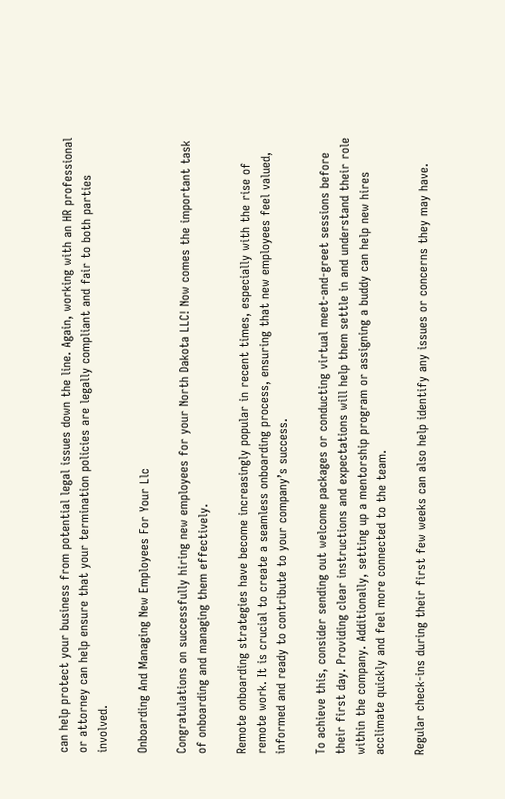can help protect your business from potential legal issues down the line. Again, working with an HR professional or attorney can help ensure that your termination policies are legally compliant and fair to both parties involved.

Onboarding And Managing New Employees For Your Llc

Congratulations on successfully hiring new employees for your North Dakota LLC! Now comes the important task of onboarding and managing them effectively.

Remote onboarding strategies have become increasingly popular in recent times, especially with the rise of remote work. It is crucial to create a seamless onboarding process, ensuring that new employees feel valued, informed and ready to contribute to your company’s success.

To achieve this, consider sending out welcome packages or conducting virtual meet-and-greet sessions before their first day. Providing clear instructions and expectations will help them settle in and understand their role within the company. Additionally, setting up a mentorship program or assigning a buddy can help new hires acclimate quickly and feel more connected to the team.

Regular check-ins during their first few weeks can also help identify any issues or concerns they may have.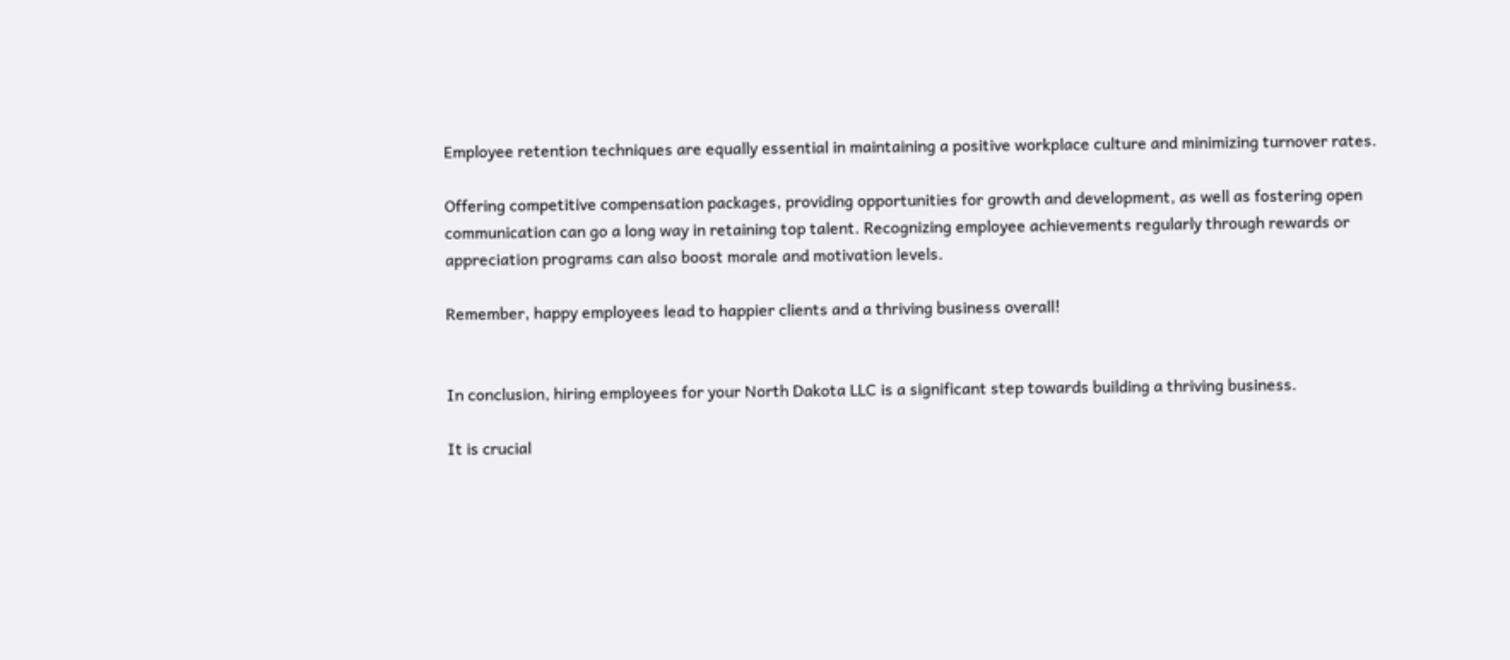Employee retention techniques are equally essential in maintaining a positive workplace culture and minimizing turnover rates.

Offering competitive compensation packages, providing opportunities for growth and development, as well as fostering open communication can go a long way in retaining top talent. Recognizing employee achievements regularly through rewards or appreciation programs can also boost morale and motivation levels.

Remember, happy employees lead to happier clients and a thriving business overall!


In conclusion, hiring employees for your North Dakota LLC is a significant step towards building a thriving business.

It is crucial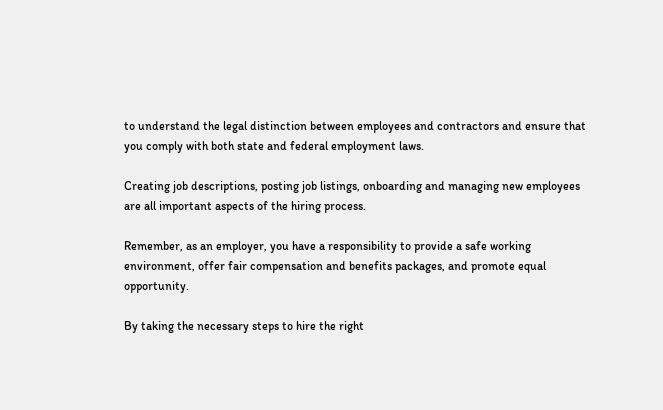to understand the legal distinction between employees and contractors and ensure that you comply with both state and federal employment laws.

Creating job descriptions, posting job listings, onboarding and managing new employees are all important aspects of the hiring process.

Remember, as an employer, you have a responsibility to provide a safe working environment, offer fair compensation and benefits packages, and promote equal opportunity.

By taking the necessary steps to hire the right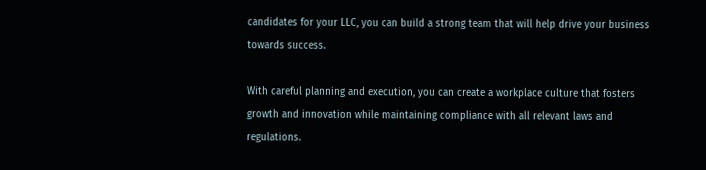candidates for your LLC, you can build a strong team that will help drive your business towards success.

With careful planning and execution, you can create a workplace culture that fosters growth and innovation while maintaining compliance with all relevant laws and regulations.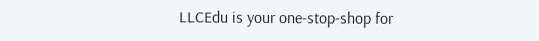LLCEdu is your one-stop-shop for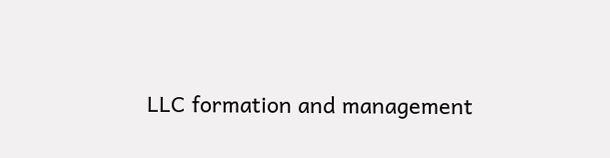LLC formation and management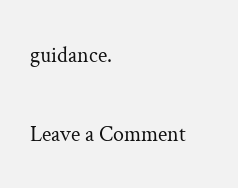guidance.

Leave a Comment